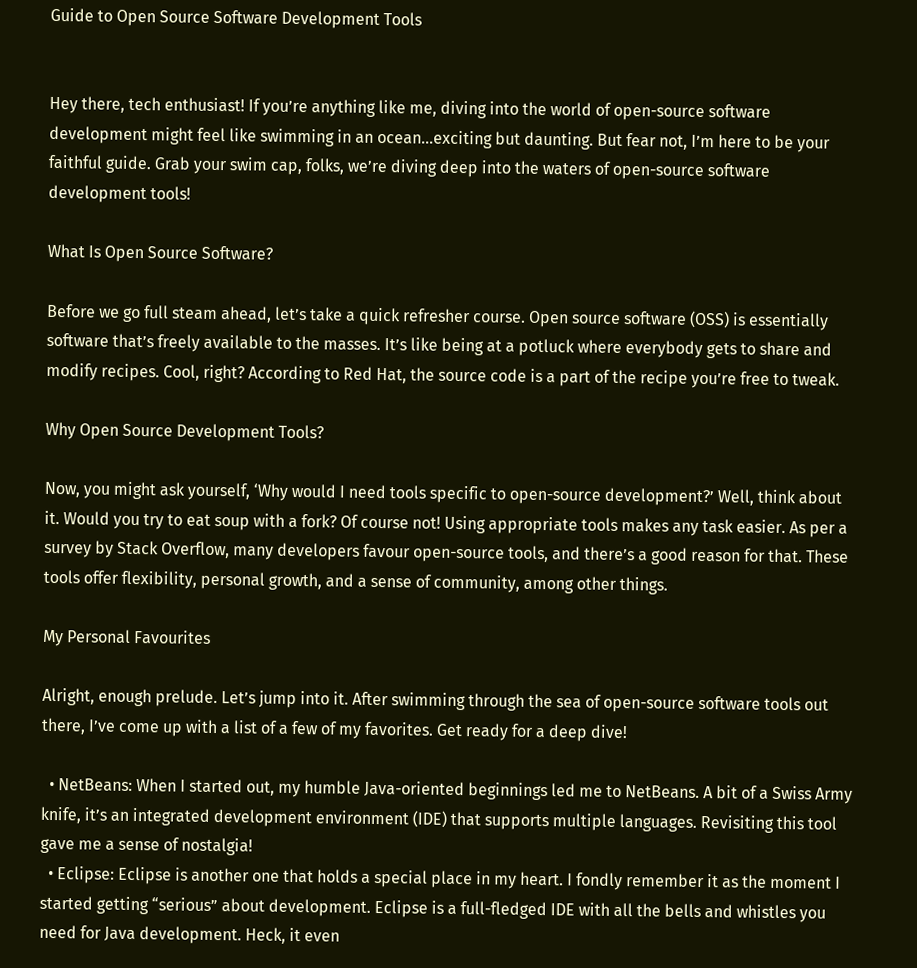Guide to Open Source Software Development Tools


Hey there, tech enthusiast! If you’re anything like me, diving into the world of open-source software development might feel like swimming in an ocean…exciting but daunting. But fear not, I’m here to be your faithful guide. Grab your swim cap, folks, we’re diving deep into the waters of open-source software development tools!

What Is Open Source Software?

Before we go full steam ahead, let’s take a quick refresher course. Open source software (OSS) is essentially software that’s freely available to the masses. It’s like being at a potluck where everybody gets to share and modify recipes. Cool, right? According to Red Hat, the source code is a part of the recipe you’re free to tweak.

Why Open Source Development Tools?

Now, you might ask yourself, ‘Why would I need tools specific to open-source development?’ Well, think about it. Would you try to eat soup with a fork? Of course not! Using appropriate tools makes any task easier. As per a survey by Stack Overflow, many developers favour open-source tools, and there’s a good reason for that. These tools offer flexibility, personal growth, and a sense of community, among other things.

My Personal Favourites

Alright, enough prelude. Let’s jump into it. After swimming through the sea of open-source software tools out there, I’ve come up with a list of a few of my favorites. Get ready for a deep dive!

  • NetBeans: When I started out, my humble Java-oriented beginnings led me to NetBeans. A bit of a Swiss Army knife, it’s an integrated development environment (IDE) that supports multiple languages. Revisiting this tool gave me a sense of nostalgia!
  • Eclipse: Eclipse is another one that holds a special place in my heart. I fondly remember it as the moment I started getting “serious” about development. Eclipse is a full-fledged IDE with all the bells and whistles you need for Java development. Heck, it even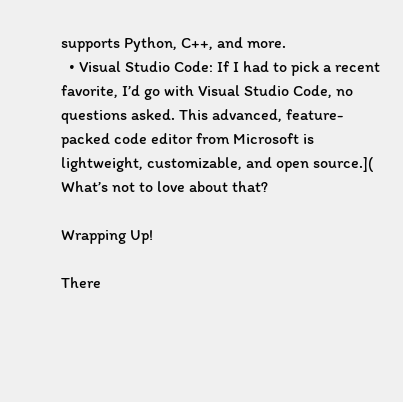supports Python, C++, and more.
  • Visual Studio Code: If I had to pick a recent favorite, I’d go with Visual Studio Code, no questions asked. This advanced, feature-packed code editor from Microsoft is lightweight, customizable, and open source.]( What’s not to love about that?

Wrapping Up!

There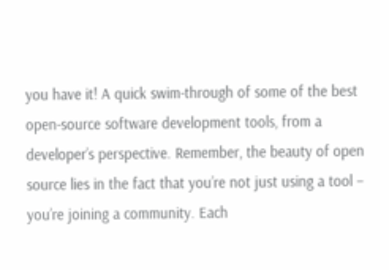you have it! A quick swim-through of some of the best open-source software development tools, from a developer’s perspective. Remember, the beauty of open source lies in the fact that you’re not just using a tool – you’re joining a community. Each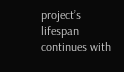project’s lifespan continues with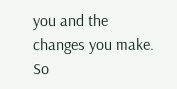you and the changes you make. So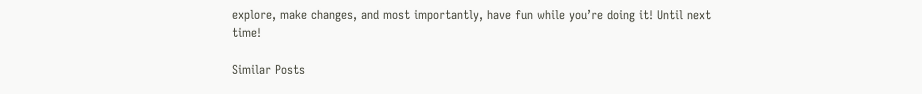explore, make changes, and most importantly, have fun while you’re doing it! Until next time!

Similar Posts